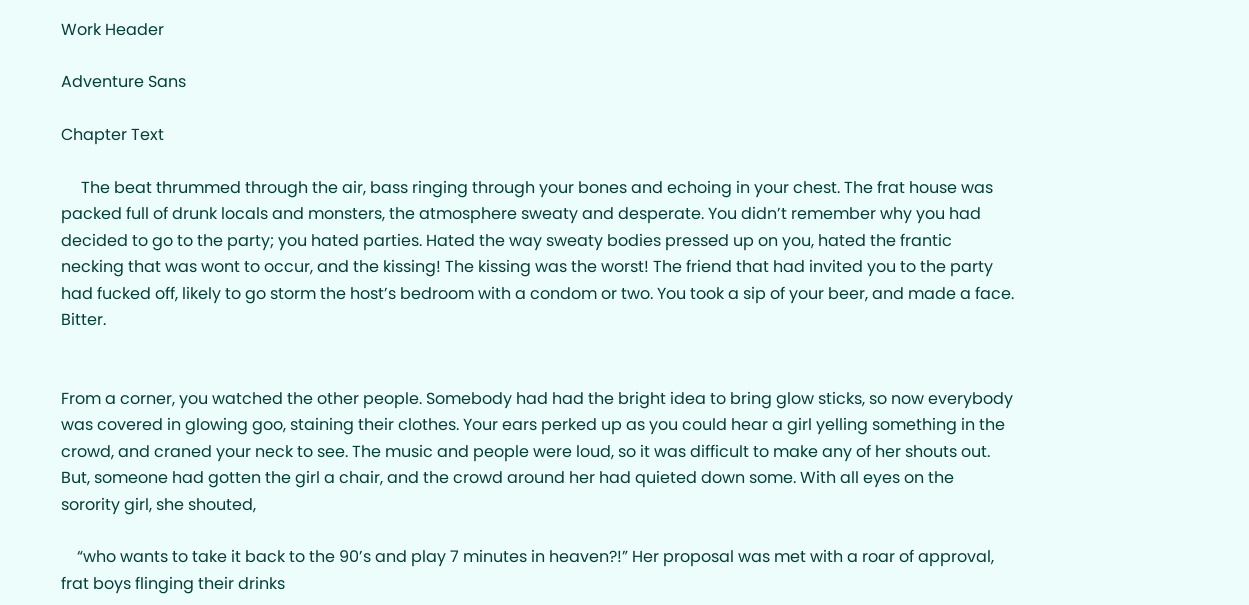Work Header

Adventure Sans

Chapter Text

     The beat thrummed through the air, bass ringing through your bones and echoing in your chest. The frat house was packed full of drunk locals and monsters, the atmosphere sweaty and desperate. You didn’t remember why you had decided to go to the party; you hated parties. Hated the way sweaty bodies pressed up on you, hated the frantic necking that was wont to occur, and the kissing! The kissing was the worst! The friend that had invited you to the party had fucked off, likely to go storm the host’s bedroom with a condom or two. You took a sip of your beer, and made a face. Bitter.


From a corner, you watched the other people. Somebody had had the bright idea to bring glow sticks, so now everybody was covered in glowing goo, staining their clothes. Your ears perked up as you could hear a girl yelling something in the crowd, and craned your neck to see. The music and people were loud, so it was difficult to make any of her shouts out. But, someone had gotten the girl a chair, and the crowd around her had quieted down some. With all eyes on the sorority girl, she shouted,

    “who wants to take it back to the 90’s and play 7 minutes in heaven?!” Her proposal was met with a roar of approval, frat boys flinging their drinks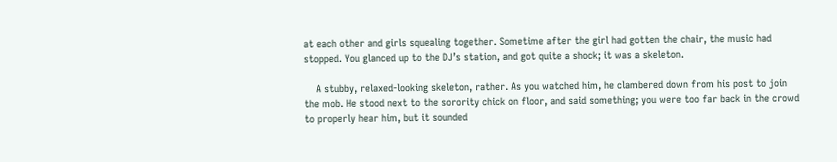at each other and girls squealing together. Sometime after the girl had gotten the chair, the music had stopped. You glanced up to the DJ’s station, and got quite a shock; it was a skeleton.

    A stubby, relaxed-looking skeleton, rather. As you watched him, he clambered down from his post to join the mob. He stood next to the sorority chick on floor, and said something; you were too far back in the crowd to properly hear him, but it sounded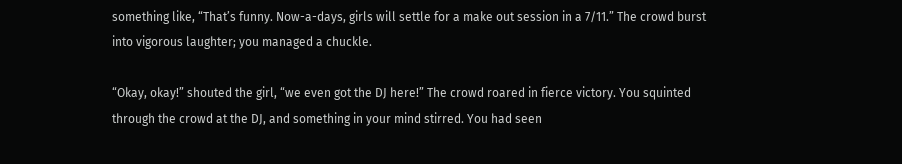something like, “That’s funny. Now-a-days, girls will settle for a make out session in a 7/11.” The crowd burst into vigorous laughter; you managed a chuckle.

“Okay, okay!” shouted the girl, “we even got the DJ here!” The crowd roared in fierce victory. You squinted through the crowd at the DJ, and something in your mind stirred. You had seen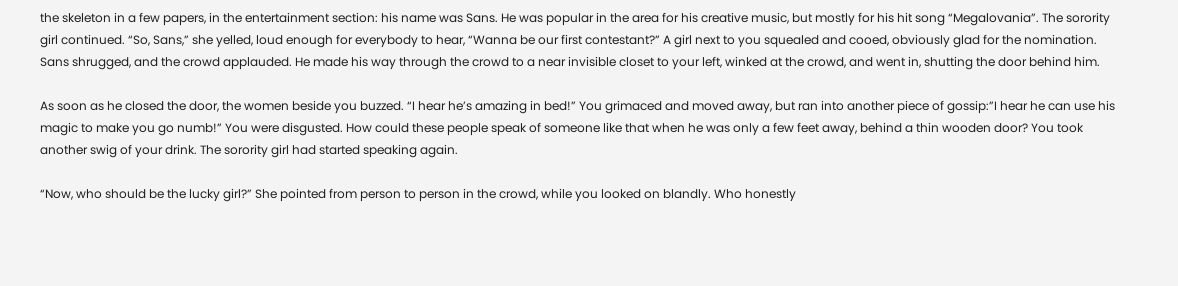the skeleton in a few papers, in the entertainment section: his name was Sans. He was popular in the area for his creative music, but mostly for his hit song “Megalovania”. The sorority girl continued. “So, Sans,” she yelled, loud enough for everybody to hear, “Wanna be our first contestant?” A girl next to you squealed and cooed, obviously glad for the nomination. Sans shrugged, and the crowd applauded. He made his way through the crowd to a near invisible closet to your left, winked at the crowd, and went in, shutting the door behind him.

As soon as he closed the door, the women beside you buzzed. “I hear he’s amazing in bed!” You grimaced and moved away, but ran into another piece of gossip:”I hear he can use his magic to make you go numb!” You were disgusted. How could these people speak of someone like that when he was only a few feet away, behind a thin wooden door? You took another swig of your drink. The sorority girl had started speaking again.

“Now, who should be the lucky girl?” She pointed from person to person in the crowd, while you looked on blandly. Who honestly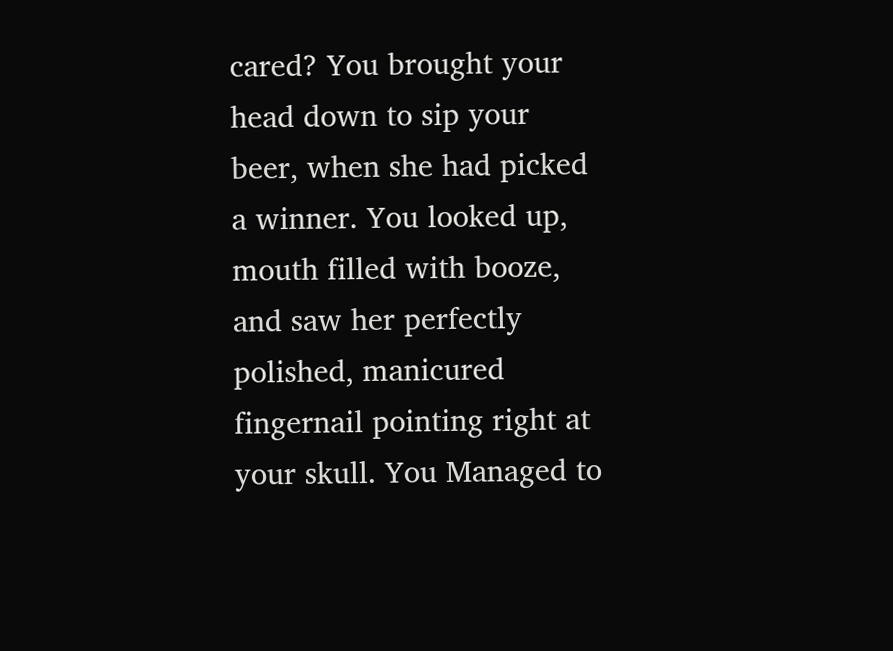cared? You brought your head down to sip your beer, when she had picked a winner. You looked up, mouth filled with booze, and saw her perfectly polished, manicured fingernail pointing right at your skull. You Managed to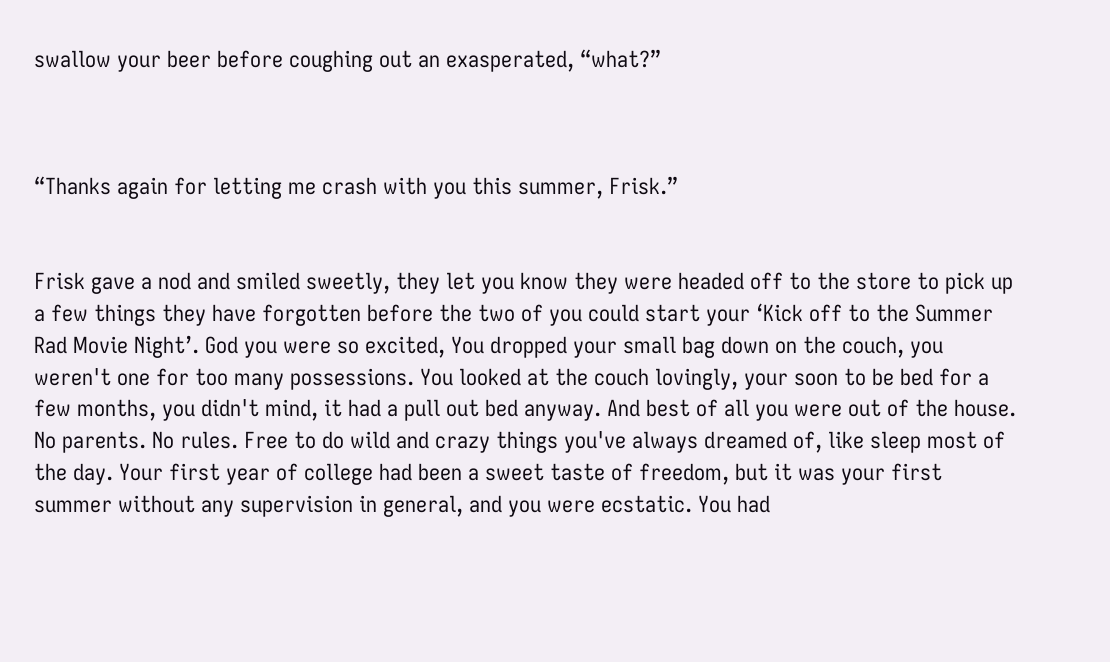swallow your beer before coughing out an exasperated, “what?”



“Thanks again for letting me crash with you this summer, Frisk.”


Frisk gave a nod and smiled sweetly, they let you know they were headed off to the store to pick up a few things they have forgotten before the two of you could start your ‘Kick off to the Summer Rad Movie Night’. God you were so excited, You dropped your small bag down on the couch, you weren't one for too many possessions. You looked at the couch lovingly, your soon to be bed for a few months, you didn't mind, it had a pull out bed anyway. And best of all you were out of the house. No parents. No rules. Free to do wild and crazy things you've always dreamed of, like sleep most of the day. Your first year of college had been a sweet taste of freedom, but it was your first summer without any supervision in general, and you were ecstatic. You had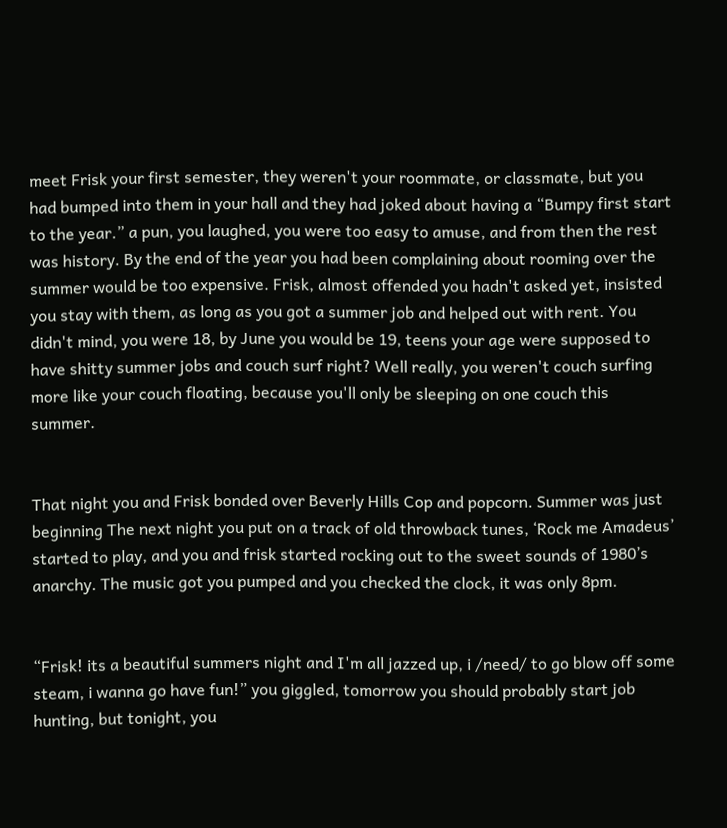meet Frisk your first semester, they weren't your roommate, or classmate, but you had bumped into them in your hall and they had joked about having a “Bumpy first start to the year.” a pun, you laughed, you were too easy to amuse, and from then the rest was history. By the end of the year you had been complaining about rooming over the summer would be too expensive. Frisk, almost offended you hadn't asked yet, insisted you stay with them, as long as you got a summer job and helped out with rent. You didn't mind, you were 18, by June you would be 19, teens your age were supposed to have shitty summer jobs and couch surf right? Well really, you weren't couch surfing more like your couch floating, because you'll only be sleeping on one couch this summer.


That night you and Frisk bonded over Beverly Hills Cop and popcorn. Summer was just beginning The next night you put on a track of old throwback tunes, ‘Rock me Amadeus’ started to play, and you and frisk started rocking out to the sweet sounds of 1980’s anarchy. The music got you pumped and you checked the clock, it was only 8pm.


“Frisk! its a beautiful summers night and I'm all jazzed up, i /need/ to go blow off some steam, i wanna go have fun!” you giggled, tomorrow you should probably start job hunting, but tonight, you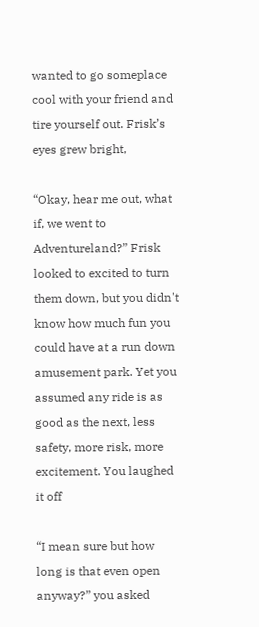wanted to go someplace cool with your friend and tire yourself out. Frisk’s eyes grew bright,

“Okay, hear me out, what if, we went to Adventureland?” Frisk looked to excited to turn them down, but you didn't know how much fun you could have at a run down amusement park. Yet you assumed any ride is as good as the next, less safety, more risk, more excitement. You laughed it off

“I mean sure but how long is that even open anyway?” you asked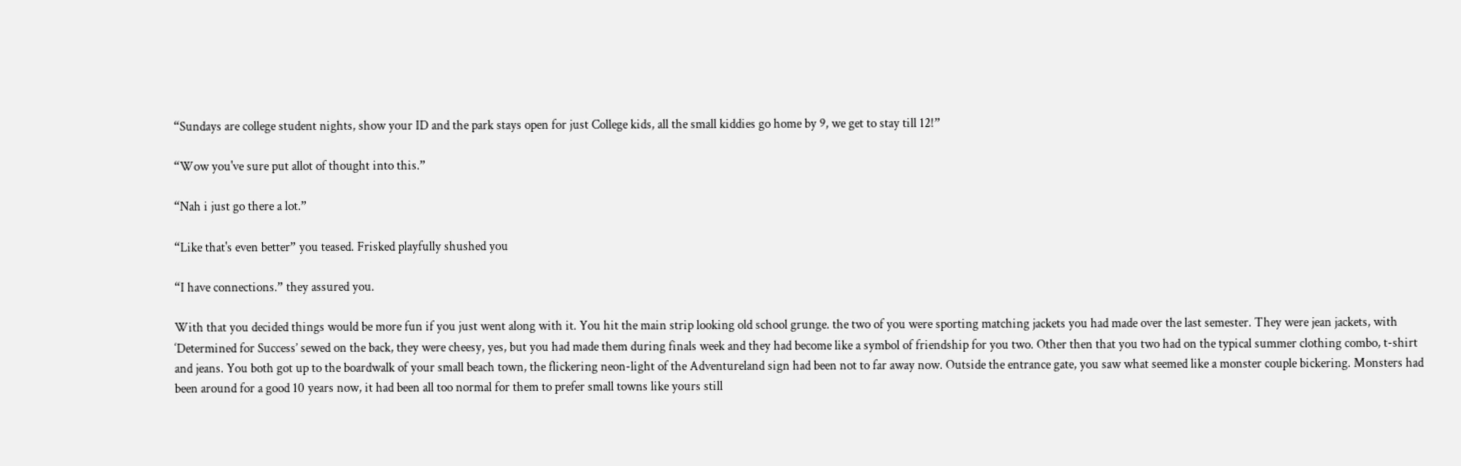“Sundays are college student nights, show your ID and the park stays open for just College kids, all the small kiddies go home by 9, we get to stay till 12!”

“Wow you've sure put allot of thought into this.”

“Nah i just go there a lot.”

“Like that's even better” you teased. Frisked playfully shushed you

“I have connections.” they assured you.

With that you decided things would be more fun if you just went along with it. You hit the main strip looking old school grunge. the two of you were sporting matching jackets you had made over the last semester. They were jean jackets, with ‘Determined for Success’ sewed on the back, they were cheesy, yes, but you had made them during finals week and they had become like a symbol of friendship for you two. Other then that you two had on the typical summer clothing combo, t-shirt and jeans. You both got up to the boardwalk of your small beach town, the flickering neon-light of the Adventureland sign had been not to far away now. Outside the entrance gate, you saw what seemed like a monster couple bickering. Monsters had been around for a good 10 years now, it had been all too normal for them to prefer small towns like yours still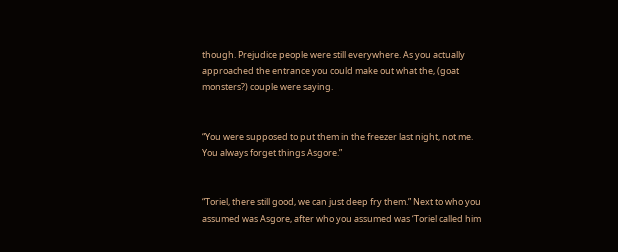though. Prejudice people were still everywhere. As you actually approached the entrance you could make out what the, (goat monsters?) couple were saying.


“You were supposed to put them in the freezer last night, not me. You always forget things Asgore.”


“Toriel, there still good, we can just deep fry them.” Next to who you assumed was Asgore, after who you assumed was ‘Toriel called him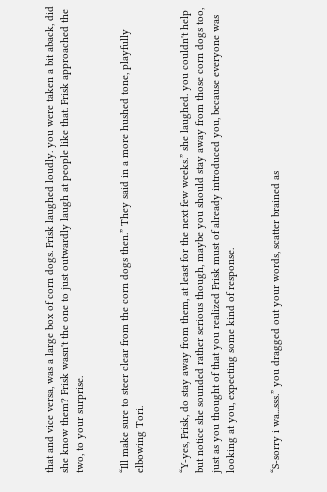that and vice versa, was a large box of corn dogs. Frisk laughed loudly. you were taken a bit aback, did she know them? Frisk wasn't the one to just outwardly laugh at people like that. Frisk approached the two, to your surprise.


“Ill make sure to steer clear from the corn dogs then.” They said in a more hushed tone, playfully elbowing Tori.


“Y-yes, Frisk, do stay away from them, at least for the next few weeks.” she laughed. you couldn't help but notice she sounded rather serious though, maybe you should stay away from those corn dogs too, just as you thought of that you realized Frisk must of already introduced you, because everyone was looking at you, expecting some kind of response.


“S-sorry i wa...sss.” you dragged out your words, scatter brained as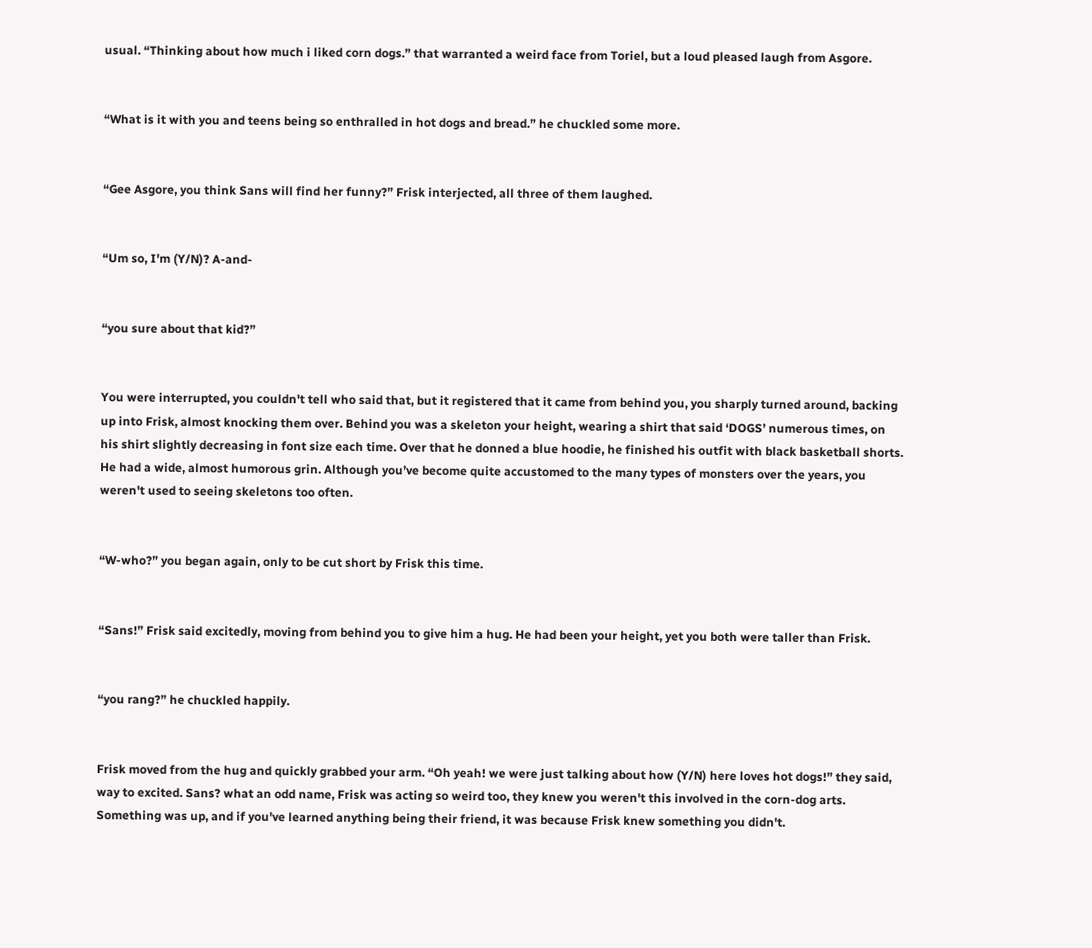usual. “Thinking about how much i liked corn dogs.” that warranted a weird face from Toriel, but a loud pleased laugh from Asgore.


“What is it with you and teens being so enthralled in hot dogs and bread.” he chuckled some more.


“Gee Asgore, you think Sans will find her funny?” Frisk interjected, all three of them laughed.


“Um so, I'm (Y/N)? A-and-


“you sure about that kid?”


You were interrupted, you couldn't tell who said that, but it registered that it came from behind you, you sharply turned around, backing up into Frisk, almost knocking them over. Behind you was a skeleton your height, wearing a shirt that said ‘DOGS’ numerous times, on his shirt slightly decreasing in font size each time. Over that he donned a blue hoodie, he finished his outfit with black basketball shorts. He had a wide, almost humorous grin. Although you’ve become quite accustomed to the many types of monsters over the years, you weren't used to seeing skeletons too often.


“W-who?” you began again, only to be cut short by Frisk this time.


“Sans!” Frisk said excitedly, moving from behind you to give him a hug. He had been your height, yet you both were taller than Frisk.


“you rang?” he chuckled happily.


Frisk moved from the hug and quickly grabbed your arm. “Oh yeah! we were just talking about how (Y/N) here loves hot dogs!” they said, way to excited. Sans? what an odd name, Frisk was acting so weird too, they knew you weren't this involved in the corn-dog arts. Something was up, and if you've learned anything being their friend, it was because Frisk knew something you didn't.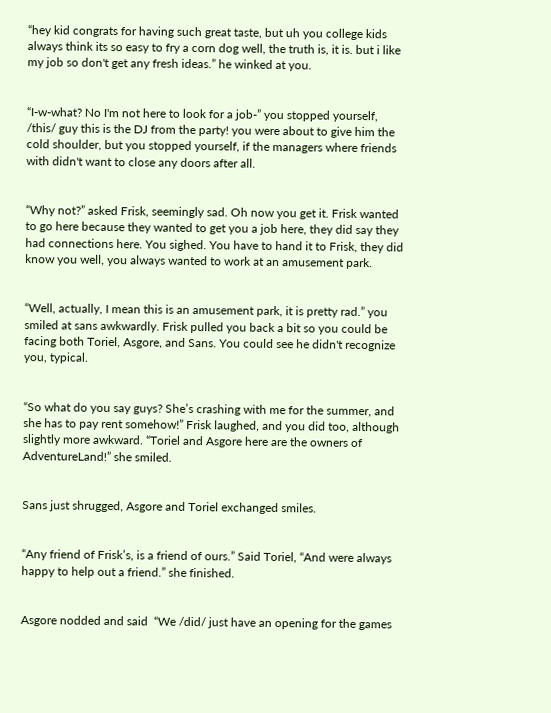“hey kid congrats for having such great taste, but uh you college kids always think its so easy to fry a corn dog well, the truth is, it is. but i like my job so don't get any fresh ideas.” he winked at you.


“I-w-what? No I'm not here to look for a job-” you stopped yourself, /this/ guy this is the DJ from the party! you were about to give him the cold shoulder, but you stopped yourself, if the managers where friends with didn't want to close any doors after all.


“Why not?” asked Frisk, seemingly sad. Oh now you get it. Frisk wanted to go here because they wanted to get you a job here, they did say they had connections here. You sighed. You have to hand it to Frisk, they did know you well, you always wanted to work at an amusement park.


“Well, actually, I mean this is an amusement park, it is pretty rad.” you smiled at sans awkwardly. Frisk pulled you back a bit so you could be facing both Toriel, Asgore, and Sans. You could see he didn't recognize you, typical.


“So what do you say guys? She’s crashing with me for the summer, and she has to pay rent somehow!” Frisk laughed, and you did too, although slightly more awkward. “Toriel and Asgore here are the owners of AdventureLand!” she smiled.


Sans just shrugged, Asgore and Toriel exchanged smiles.


“Any friend of Frisk’s, is a friend of ours.” Said Toriel, “And were always happy to help out a friend.” she finished.


Asgore nodded and said  “We /did/ just have an opening for the games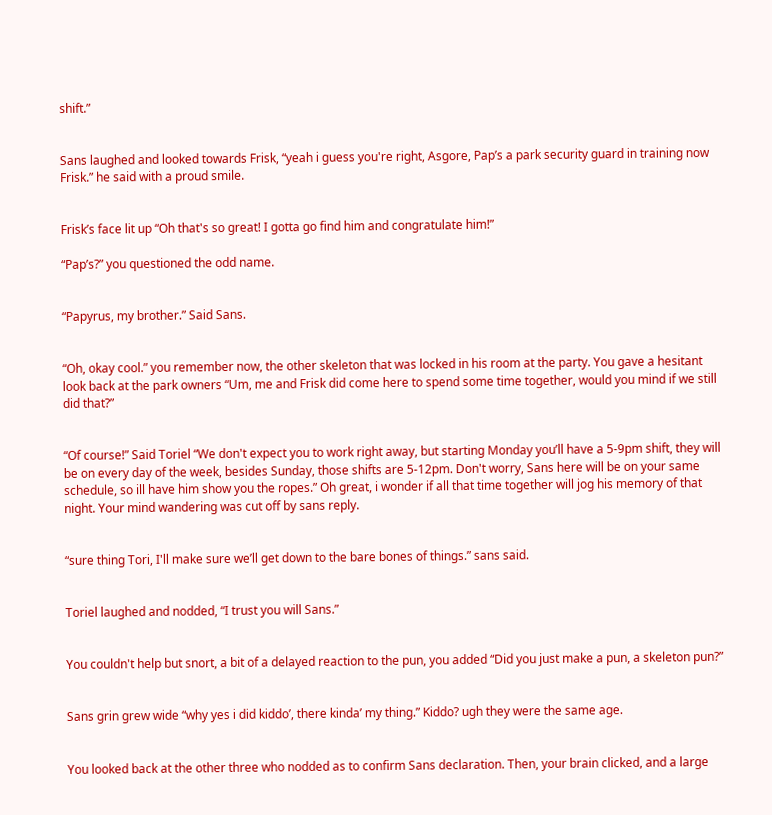shift.”


Sans laughed and looked towards Frisk, “yeah i guess you're right, Asgore, Pap’s a park security guard in training now Frisk.” he said with a proud smile.


Frisk’s face lit up “Oh that's so great! I gotta go find him and congratulate him!”

“Pap’s?” you questioned the odd name.


“Papyrus, my brother.” Said Sans.


“Oh, okay cool.” you remember now, the other skeleton that was locked in his room at the party. You gave a hesitant look back at the park owners “Um, me and Frisk did come here to spend some time together, would you mind if we still did that?”


“Of course!” Said Toriel “We don't expect you to work right away, but starting Monday you’ll have a 5-9pm shift, they will be on every day of the week, besides Sunday, those shifts are 5-12pm. Don't worry, Sans here will be on your same schedule, so ill have him show you the ropes.” Oh great, i wonder if all that time together will jog his memory of that night. Your mind wandering was cut off by sans reply.


“sure thing Tori, I'll make sure we’ll get down to the bare bones of things.” sans said.


Toriel laughed and nodded, “I trust you will Sans.”


You couldn't help but snort, a bit of a delayed reaction to the pun, you added “Did you just make a pun, a skeleton pun?”


Sans grin grew wide “why yes i did kiddo’, there kinda’ my thing.” Kiddo? ugh they were the same age.


You looked back at the other three who nodded as to confirm Sans declaration. Then, your brain clicked, and a large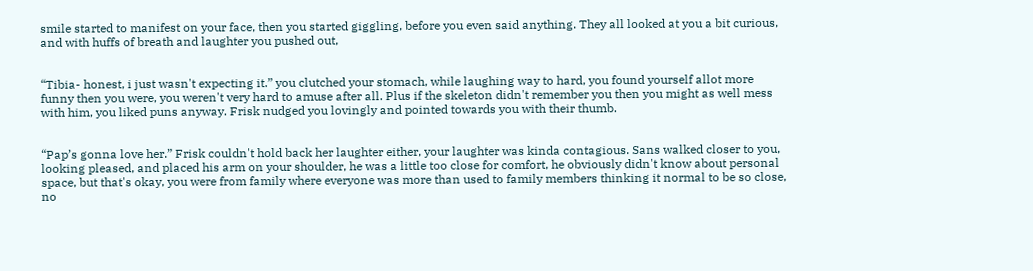smile started to manifest on your face, then you started giggling, before you even said anything. They all looked at you a bit curious, and with huffs of breath and laughter you pushed out,


“Tibia- honest, i just wasn't expecting it.” you clutched your stomach, while laughing way to hard, you found yourself allot more funny then you were, you weren't very hard to amuse after all. Plus if the skeleton didn't remember you then you might as well mess with him, you liked puns anyway. Frisk nudged you lovingly and pointed towards you with their thumb.


“Pap’s gonna love her.” Frisk couldn't hold back her laughter either, your laughter was kinda contagious. Sans walked closer to you, looking pleased, and placed his arm on your shoulder, he was a little too close for comfort, he obviously didn't know about personal space, but that's okay, you were from family where everyone was more than used to family members thinking it normal to be so close, no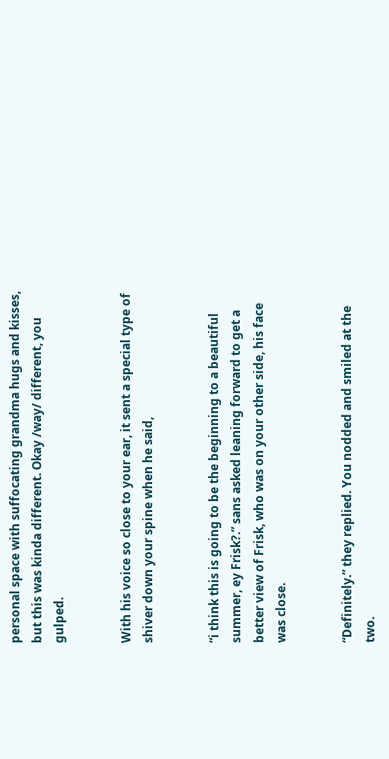personal space with suffocating grandma hugs and kisses, but this was kinda different. Okay /way/ different, you gulped.


With his voice so close to your ear, it sent a special type of shiver down your spine when he said,


“i think this is going to be the beginning to a beautiful summer, ey Frisk?.” sans asked leaning forward to get a better view of Frisk, who was on your other side, his face was close.


“Definitely.” they replied. You nodded and smiled at the two.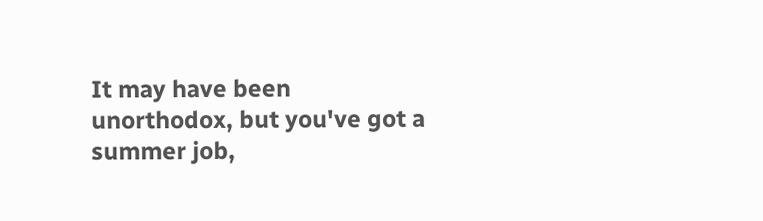It may have been unorthodox, but you've got a summer job,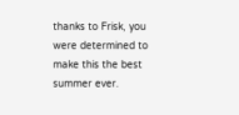thanks to Frisk, you were determined to make this the best summer ever.